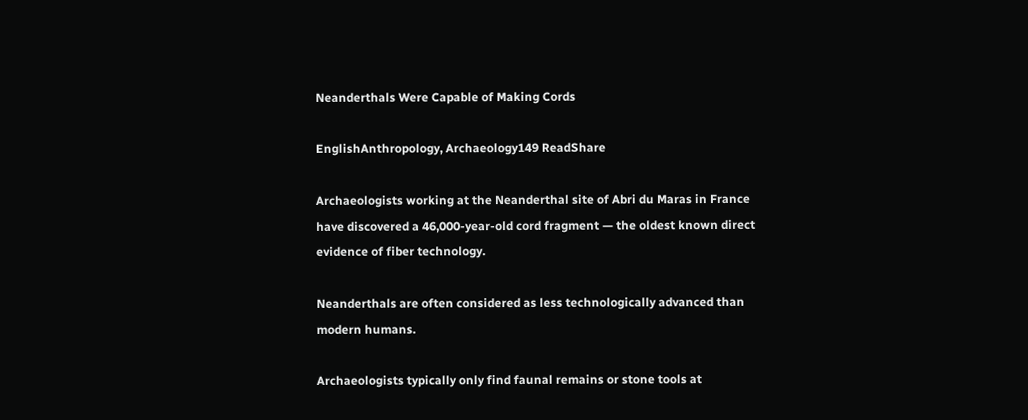Neanderthals Were Capable of Making Cords

EnglishAnthropology, Archaeology149 ReadShare

Archaeologists working at the Neanderthal site of Abri du Maras in France have discovered a 46,000-year-old cord fragment — the oldest known direct evidence of fiber technology.

Neanderthals are often considered as less technologically advanced than modern humans.

Archaeologists typically only find faunal remains or stone tools at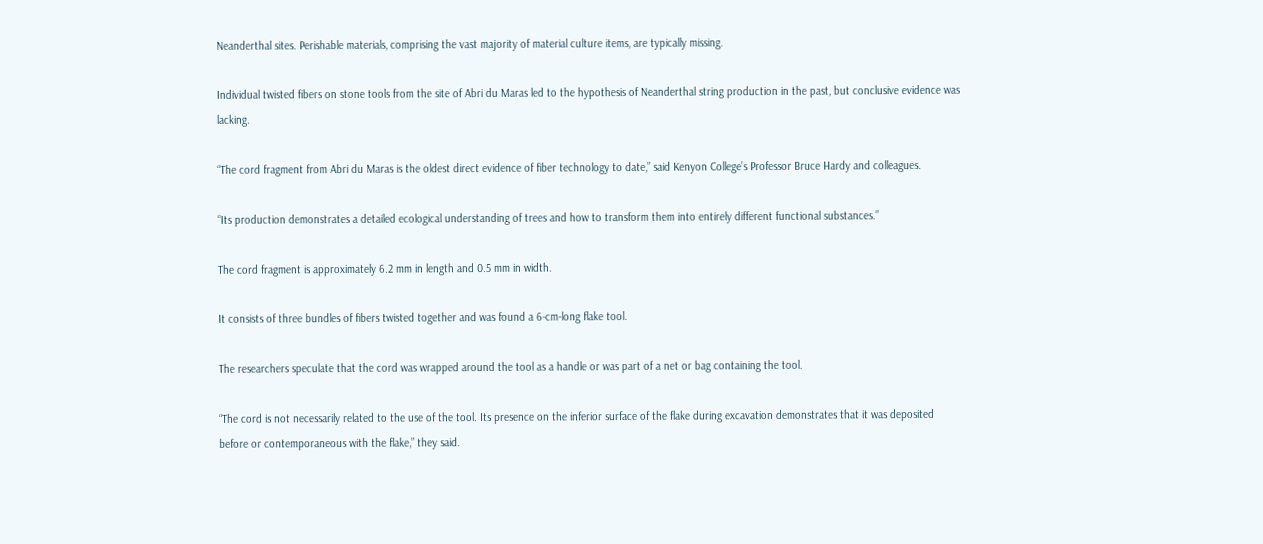Neanderthal sites. Perishable materials, comprising the vast majority of material culture items, are typically missing.

Individual twisted fibers on stone tools from the site of Abri du Maras led to the hypothesis of Neanderthal string production in the past, but conclusive evidence was lacking.

“The cord fragment from Abri du Maras is the oldest direct evidence of fiber technology to date,” said Kenyon College’s Professor Bruce Hardy and colleagues.

“Its production demonstrates a detailed ecological understanding of trees and how to transform them into entirely different functional substances.”

The cord fragment is approximately 6.2 mm in length and 0.5 mm in width.

It consists of three bundles of fibers twisted together and was found a 6-cm-long flake tool.

The researchers speculate that the cord was wrapped around the tool as a handle or was part of a net or bag containing the tool.

“The cord is not necessarily related to the use of the tool. Its presence on the inferior surface of the flake during excavation demonstrates that it was deposited before or contemporaneous with the flake,” they said.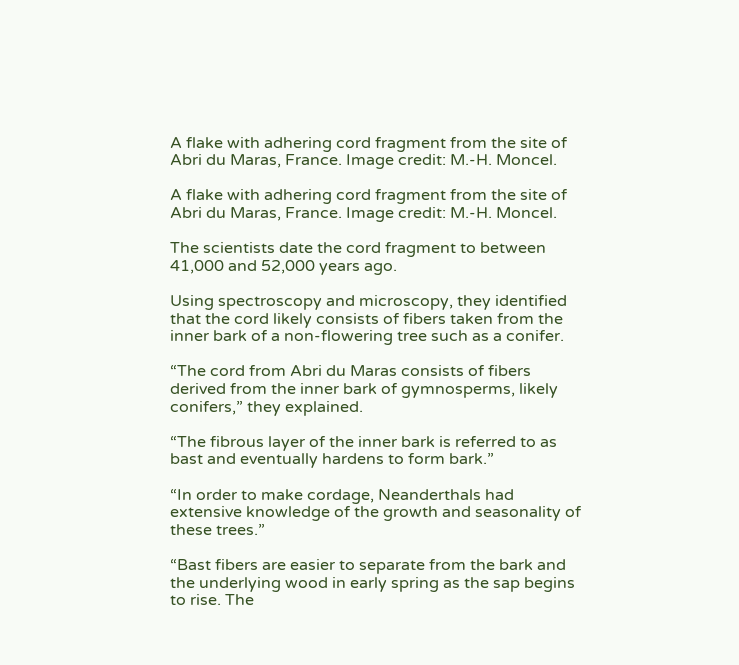A flake with adhering cord fragment from the site of Abri du Maras, France. Image credit: M.-H. Moncel.

A flake with adhering cord fragment from the site of Abri du Maras, France. Image credit: M.-H. Moncel.

The scientists date the cord fragment to between 41,000 and 52,000 years ago.

Using spectroscopy and microscopy, they identified that the cord likely consists of fibers taken from the inner bark of a non-flowering tree such as a conifer.

“The cord from Abri du Maras consists of fibers derived from the inner bark of gymnosperms, likely conifers,” they explained.

“The fibrous layer of the inner bark is referred to as bast and eventually hardens to form bark.”

“In order to make cordage, Neanderthals had extensive knowledge of the growth and seasonality of these trees.”

“Bast fibers are easier to separate from the bark and the underlying wood in early spring as the sap begins to rise. The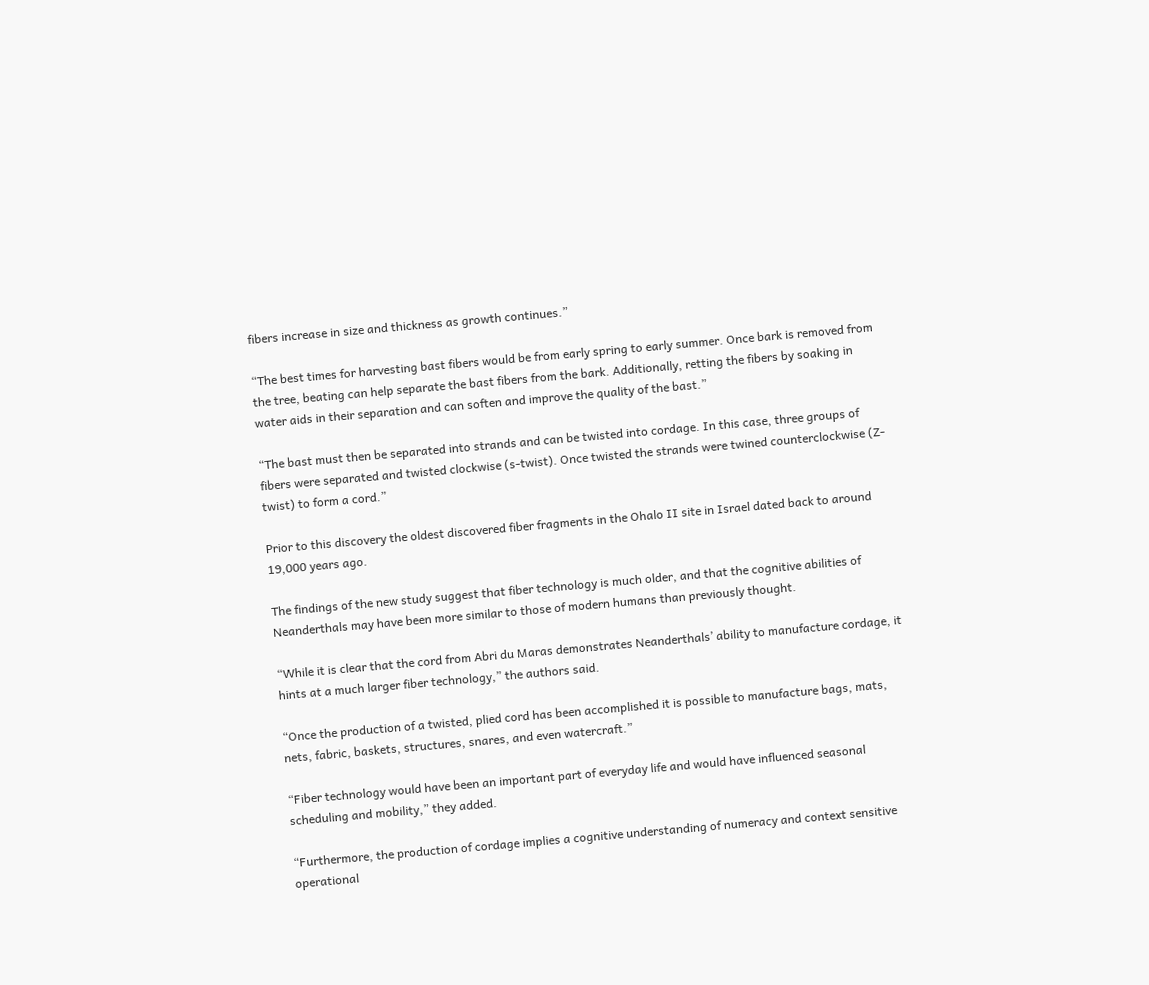fibers increase in size and thickness as growth continues.”

“The best times for harvesting bast fibers would be from early spring to early summer. Once bark is removed from the tree, beating can help separate the bast fibers from the bark. Additionally, retting the fibers by soaking in water aids in their separation and can soften and improve the quality of the bast.”

“The bast must then be separated into strands and can be twisted into cordage. In this case, three groups of fibers were separated and twisted clockwise (s-twist). Once twisted the strands were twined counterclockwise (Z-twist) to form a cord.”

Prior to this discovery the oldest discovered fiber fragments in the Ohalo II site in Israel dated back to around 19,000 years ago.

The findings of the new study suggest that fiber technology is much older, and that the cognitive abilities of Neanderthals may have been more similar to those of modern humans than previously thought.

“While it is clear that the cord from Abri du Maras demonstrates Neanderthals’ ability to manufacture cordage, it hints at a much larger fiber technology,” the authors said.

“Once the production of a twisted, plied cord has been accomplished it is possible to manufacture bags, mats, nets, fabric, baskets, structures, snares, and even watercraft.”

“Fiber technology would have been an important part of everyday life and would have influenced seasonal scheduling and mobility,” they added.

“Furthermore, the production of cordage implies a cognitive understanding of numeracy and context sensitive operational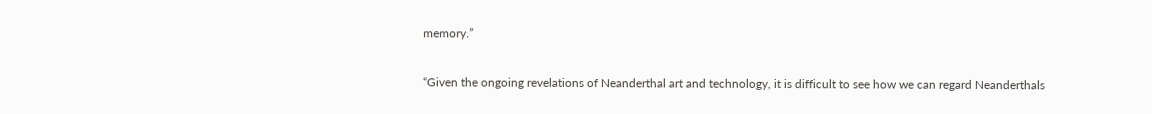memory.”

“Given the ongoing revelations of Neanderthal art and technology, it is difficult to see how we can regard Neanderthals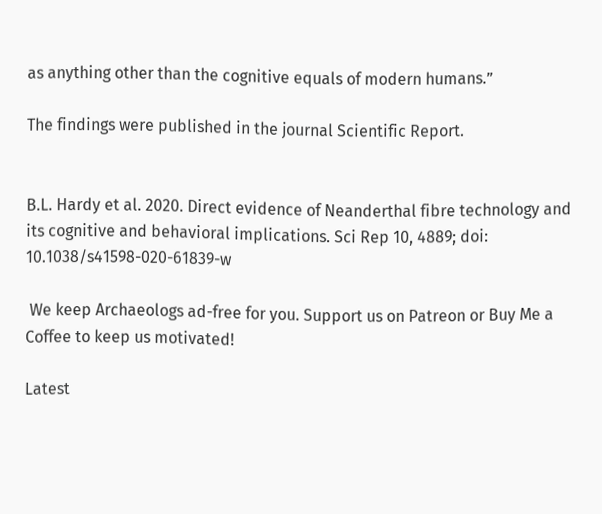as anything other than the cognitive equals of modern humans.”

The findings were published in the journal Scientific Report.


B.L. Hardy et al. 2020. Direct evidence of Neanderthal fibre technology and its cognitive and behavioral implications. Sci Rep 10, 4889; doi: 10.1038/s41598-020-61839-w

 We keep Archaeologs ad-free for you. Support us on Patreon or Buy Me a Coffee to keep us motivated!

Latest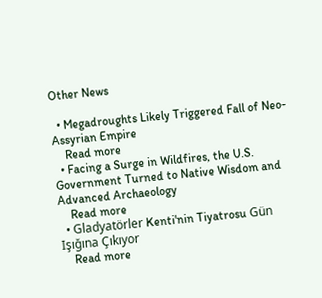Other News

  • Megadroughts Likely Triggered Fall of Neo-Assyrian Empire
    Read more
  • Facing a Surge in Wildfires, the U.S. Government Turned to Native Wisdom and Advanced Archaeology
    Read more
  • Gladyatörler Kenti'nin Tiyatrosu Gün Işığına Çıkıyor
    Read more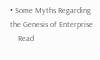• Some Myths Regarding the Genesis of Enterprise
    Read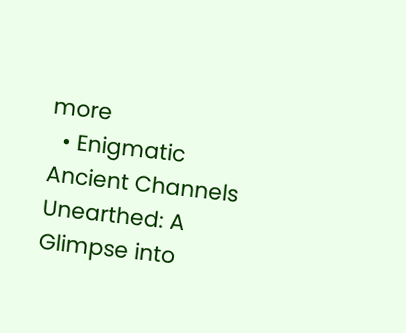more
  • Enigmatic Ancient Channels Unearthed: A Glimpse into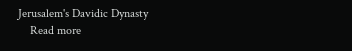Jerusalem's Davidic Dynasty
    Read more